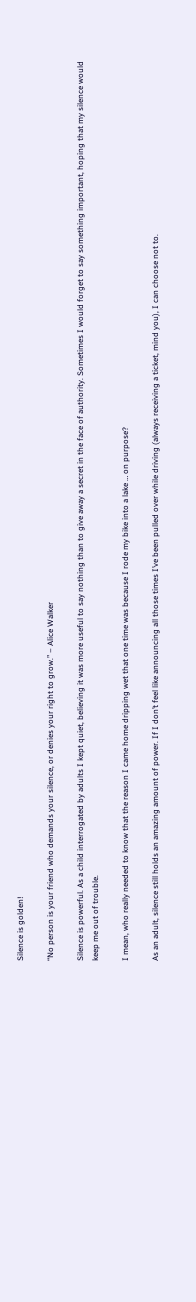Silence is golden!

“No person is your friend who demands your silence, or denies your right to grow.” – Alice Walker

Silence is powerful. As a child interrogated by adults I kept quiet, believing it was more useful to say nothing than to give away a secret in the face of authority. Sometimes I would forget to say something important, hoping that my silence would keep me out of trouble.

I mean, who really needed to know that the reason I came home dripping wet that one time was because I rode my bike into a lake … on purpose?

As an adult, silence still holds an amazing amount of power. If I don’t feel like announcing all those times I’ve been pulled over while driving (always receiving a ticket, mind you), I can choose not to.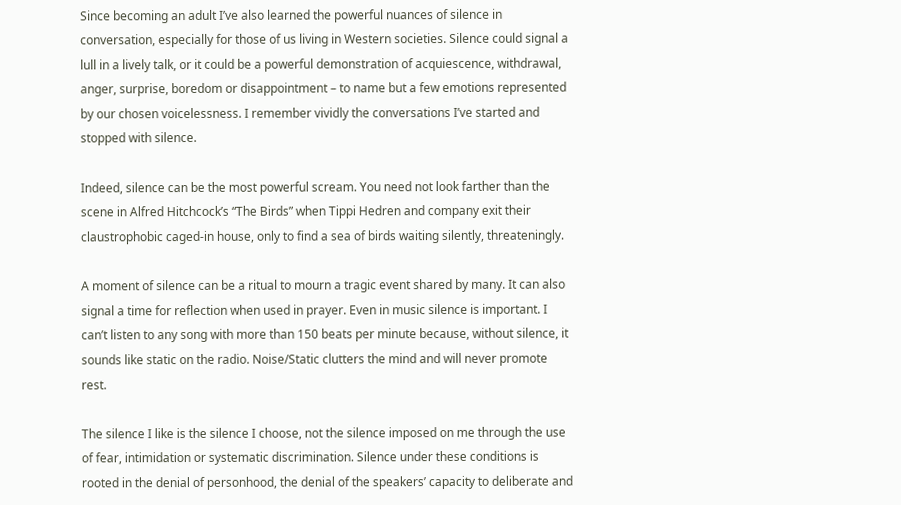Since becoming an adult I’ve also learned the powerful nuances of silence in conversation, especially for those of us living in Western societies. Silence could signal a lull in a lively talk, or it could be a powerful demonstration of acquiescence, withdrawal, anger, surprise, boredom or disappointment – to name but a few emotions represented by our chosen voicelessness. I remember vividly the conversations I’ve started and stopped with silence.

Indeed, silence can be the most powerful scream. You need not look farther than the scene in Alfred Hitchcock’s “The Birds” when Tippi Hedren and company exit their claustrophobic caged-in house, only to find a sea of birds waiting silently, threateningly.

A moment of silence can be a ritual to mourn a tragic event shared by many. It can also signal a time for reflection when used in prayer. Even in music silence is important. I can’t listen to any song with more than 150 beats per minute because, without silence, it sounds like static on the radio. Noise/Static clutters the mind and will never promote rest.

The silence I like is the silence I choose, not the silence imposed on me through the use of fear, intimidation or systematic discrimination. Silence under these conditions is rooted in the denial of personhood, the denial of the speakers’ capacity to deliberate and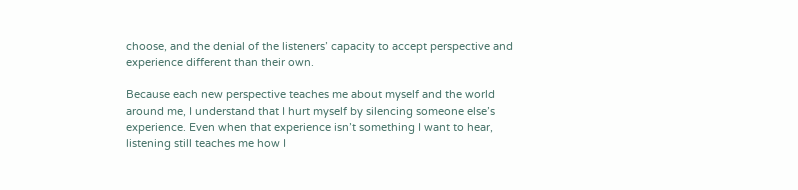choose, and the denial of the listeners’ capacity to accept perspective and experience different than their own.

Because each new perspective teaches me about myself and the world around me, I understand that I hurt myself by silencing someone else’s experience. Even when that experience isn’t something I want to hear, listening still teaches me how I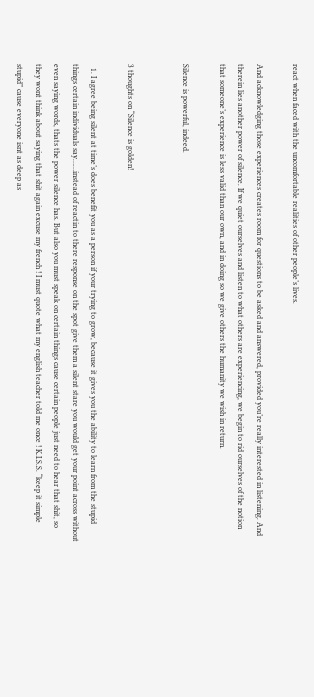react when faced with the uncomfortable realities of other people’s lives.

And acknowledging those experiences creates room for questions to be asked and answered, provided you’re really interested in listening. And therein lies another power of silence. If we quiet ourselves and listen to what others are experiencing, we begin to rid ourselves of the notion that someone’s experience is less valid than our own, and in doing so we give others the humanity we wish in return.

Silence is powerful, indeed.


3 thoughts on “Silence is golden!

  1. I agree being silent at time’s does benefit you as a person if your trying to grow, because it gives you the ability to learn from the stupid things certain individuals say……instead of reactin to there response on the spot give them a silent stare you would get your point across without even saying words, thats the power silence has. But also you must speak on certain things cause certain people just need to hear that shit, so they wont think about saying that shit again excuse my french ! I must quote what my english teacher told me once ! K.I.S.S. “keep it simple stupid” cause everyone isnt as deep as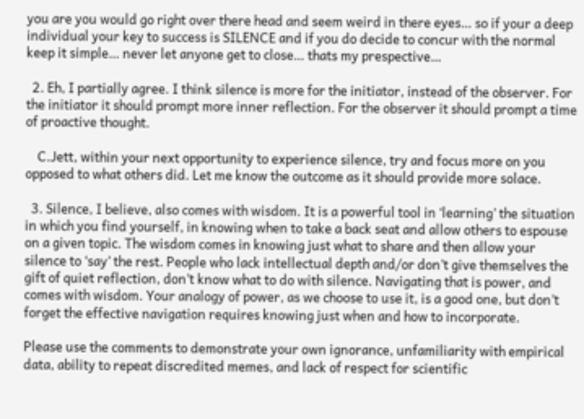you are you would go right over there head and seem weird in there eyes… so if your a deep individual your key to success is SILENCE and if you do decide to concur with the normal keep it simple… never let anyone get to close… thats my prespective…

  2. Eh, I partially agree. I think silence is more for the initiator, instead of the observer. For the initiator it should prompt more inner reflection. For the observer it should prompt a time of proactive thought.

    C.Jett, within your next opportunity to experience silence, try and focus more on you opposed to what others did. Let me know the outcome as it should provide more solace.

  3. Silence, I believe, also comes with wisdom. It is a powerful tool in ‘learning’ the situation in which you find yourself, in knowing when to take a back seat and allow others to espouse on a given topic. The wisdom comes in knowing just what to share and then allow your silence to ‘say’ the rest. People who lack intellectual depth and/or don’t give themselves the gift of quiet reflection, don’t know what to do with silence. Navigating that is power, and comes with wisdom. Your analogy of power, as we choose to use it, is a good one, but don’t forget the effective navigation requires knowing just when and how to incorporate.

Please use the comments to demonstrate your own ignorance, unfamiliarity with empirical data, ability to repeat discredited memes, and lack of respect for scientific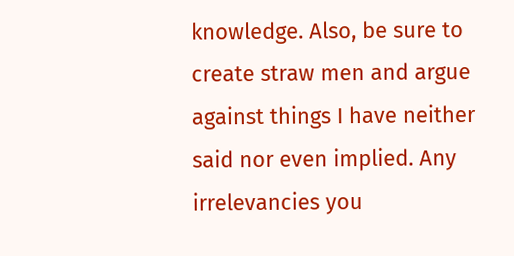knowledge. Also, be sure to create straw men and argue against things I have neither said nor even implied. Any irrelevancies you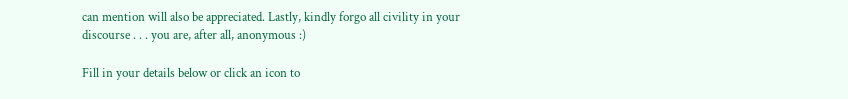can mention will also be appreciated. Lastly, kindly forgo all civility in your discourse . . . you are, after all, anonymous :)

Fill in your details below or click an icon to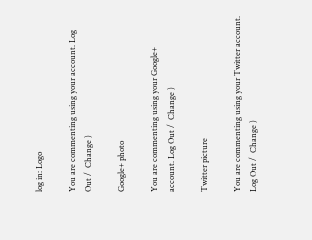log in: Logo

You are commenting using your account. Log Out /  Change )

Google+ photo

You are commenting using your Google+ account. Log Out /  Change )

Twitter picture

You are commenting using your Twitter account. Log Out /  Change )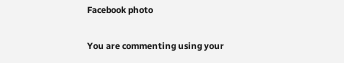Facebook photo

You are commenting using your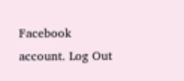Facebook account. Log Out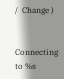/  Change )


Connecting to %s